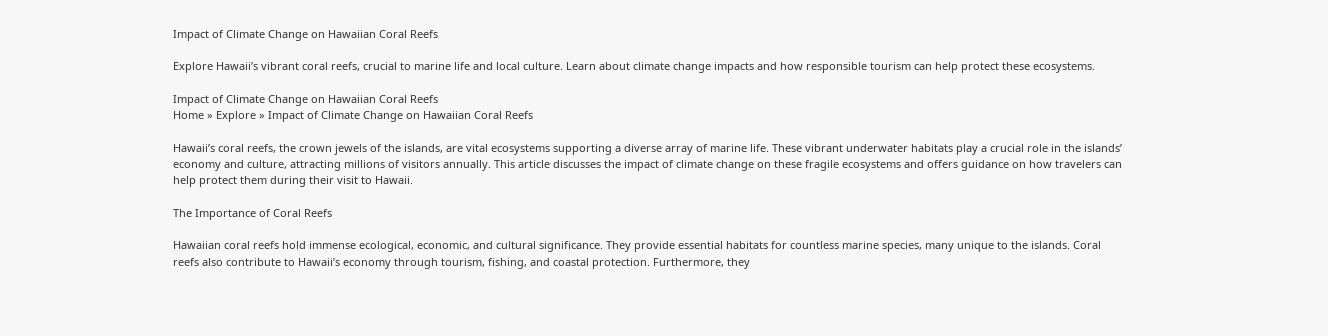Impact of Climate Change on Hawaiian Coral Reefs

Explore Hawaii’s vibrant coral reefs, crucial to marine life and local culture. Learn about climate change impacts and how responsible tourism can help protect these ecosystems.

Impact of Climate Change on Hawaiian Coral Reefs
Home » Explore » Impact of Climate Change on Hawaiian Coral Reefs

Hawaii’s coral reefs, the crown jewels of the islands, are vital ecosystems supporting a diverse array of marine life. These vibrant underwater habitats play a crucial role in the islands’ economy and culture, attracting millions of visitors annually. This article discusses the impact of climate change on these fragile ecosystems and offers guidance on how travelers can help protect them during their visit to Hawaii.

The Importance of Coral Reefs

Hawaiian coral reefs hold immense ecological, economic, and cultural significance. They provide essential habitats for countless marine species, many unique to the islands. Coral reefs also contribute to Hawaii’s economy through tourism, fishing, and coastal protection. Furthermore, they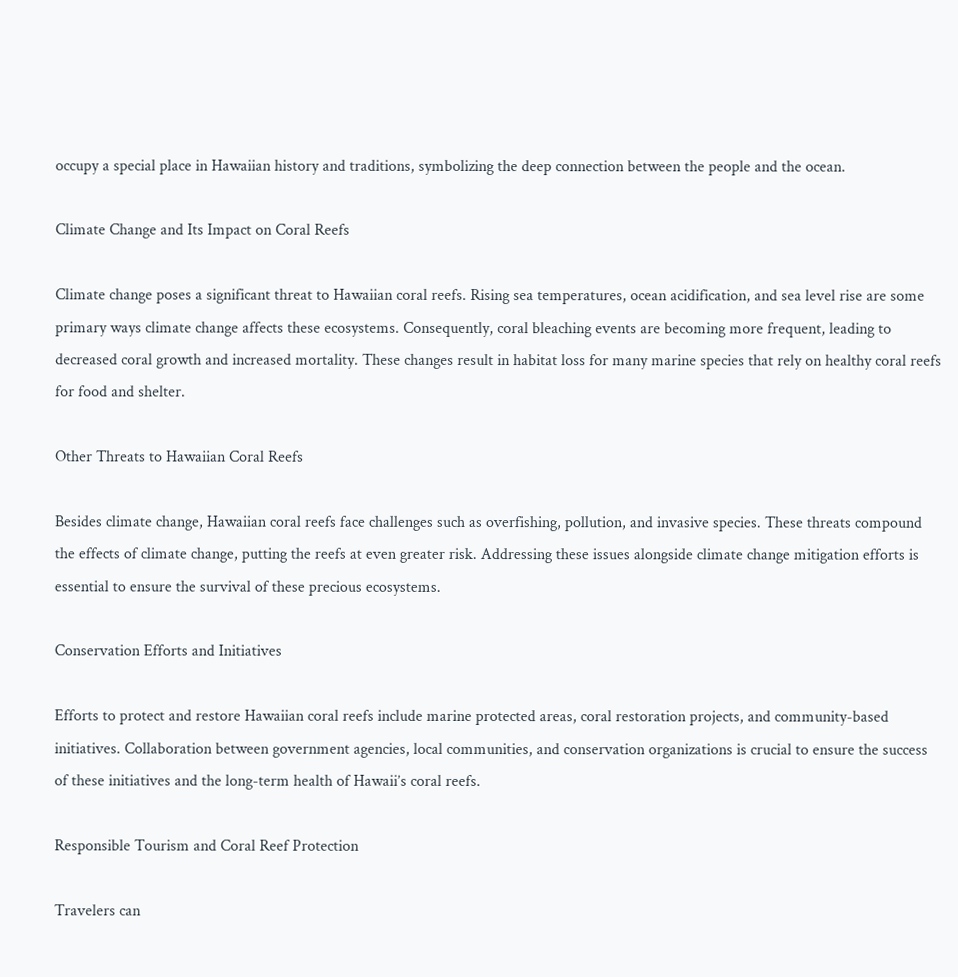occupy a special place in Hawaiian history and traditions, symbolizing the deep connection between the people and the ocean.

Climate Change and Its Impact on Coral Reefs

Climate change poses a significant threat to Hawaiian coral reefs. Rising sea temperatures, ocean acidification, and sea level rise are some primary ways climate change affects these ecosystems. Consequently, coral bleaching events are becoming more frequent, leading to decreased coral growth and increased mortality. These changes result in habitat loss for many marine species that rely on healthy coral reefs for food and shelter.

Other Threats to Hawaiian Coral Reefs

Besides climate change, Hawaiian coral reefs face challenges such as overfishing, pollution, and invasive species. These threats compound the effects of climate change, putting the reefs at even greater risk. Addressing these issues alongside climate change mitigation efforts is essential to ensure the survival of these precious ecosystems.

Conservation Efforts and Initiatives

Efforts to protect and restore Hawaiian coral reefs include marine protected areas, coral restoration projects, and community-based initiatives. Collaboration between government agencies, local communities, and conservation organizations is crucial to ensure the success of these initiatives and the long-term health of Hawaii’s coral reefs.

Responsible Tourism and Coral Reef Protection

Travelers can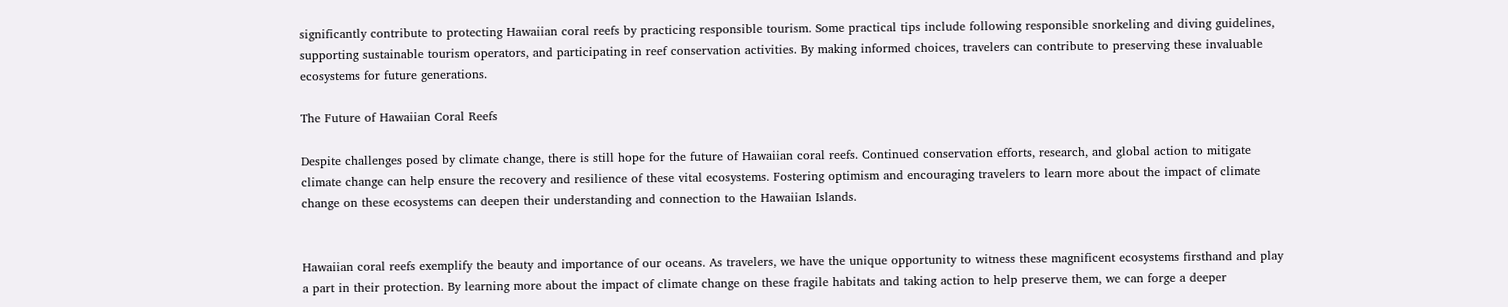significantly contribute to protecting Hawaiian coral reefs by practicing responsible tourism. Some practical tips include following responsible snorkeling and diving guidelines, supporting sustainable tourism operators, and participating in reef conservation activities. By making informed choices, travelers can contribute to preserving these invaluable ecosystems for future generations.

The Future of Hawaiian Coral Reefs

Despite challenges posed by climate change, there is still hope for the future of Hawaiian coral reefs. Continued conservation efforts, research, and global action to mitigate climate change can help ensure the recovery and resilience of these vital ecosystems. Fostering optimism and encouraging travelers to learn more about the impact of climate change on these ecosystems can deepen their understanding and connection to the Hawaiian Islands.


Hawaiian coral reefs exemplify the beauty and importance of our oceans. As travelers, we have the unique opportunity to witness these magnificent ecosystems firsthand and play a part in their protection. By learning more about the impact of climate change on these fragile habitats and taking action to help preserve them, we can forge a deeper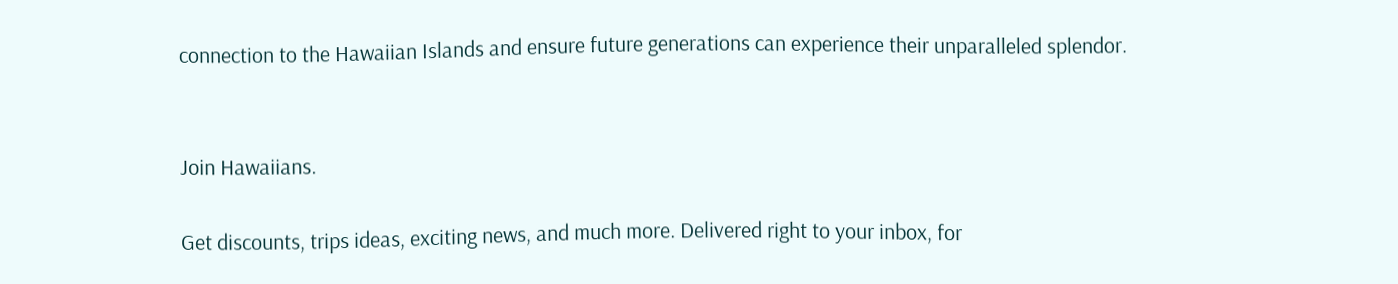connection to the Hawaiian Islands and ensure future generations can experience their unparalleled splendor.


Join Hawaiians.

Get discounts, trips ideas, exciting news, and much more. Delivered right to your inbox, for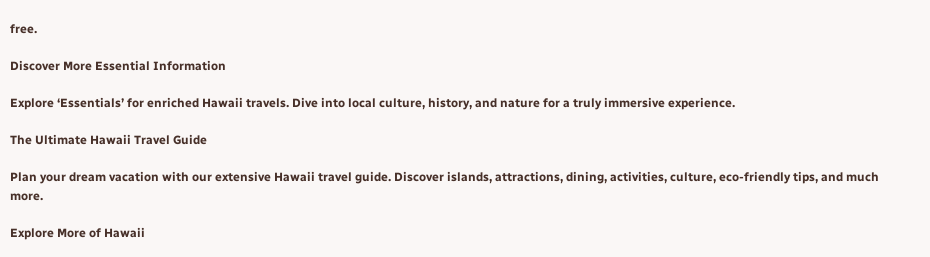free.

Discover More Essential Information

Explore ‘Essentials’ for enriched Hawaii travels. Dive into local culture, history, and nature for a truly immersive experience.

The Ultimate Hawaii Travel Guide

Plan your dream vacation with our extensive Hawaii travel guide. Discover islands, attractions, dining, activities, culture, eco-friendly tips, and much more.

Explore More of Hawaii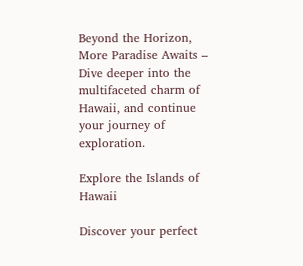Beyond the Horizon, More Paradise Awaits – Dive deeper into the multifaceted charm of Hawaii, and continue your journey of exploration.

Explore the Islands of Hawaii

Discover your perfect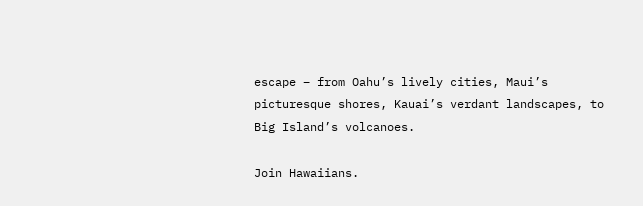escape – from Oahu’s lively cities, Maui’s picturesque shores, Kauai’s verdant landscapes, to Big Island’s volcanoes.

Join Hawaiians.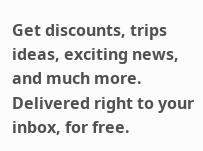Get discounts, trips ideas, exciting news, and much more. Delivered right to your inbox, for free.